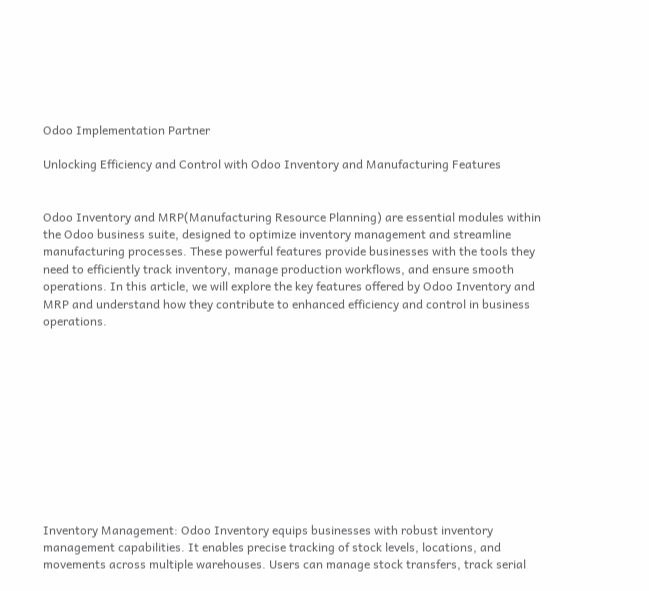Odoo Implementation Partner

Unlocking Efficiency and Control with Odoo Inventory and Manufacturing Features


Odoo Inventory and MRP(Manufacturing Resource Planning) are essential modules within the Odoo business suite, designed to optimize inventory management and streamline manufacturing processes. These powerful features provide businesses with the tools they need to efficiently track inventory, manage production workflows, and ensure smooth operations. In this article, we will explore the key features offered by Odoo Inventory and MRP and understand how they contribute to enhanced efficiency and control in business operations.











Inventory Management: Odoo Inventory equips businesses with robust inventory management capabilities. It enables precise tracking of stock levels, locations, and movements across multiple warehouses. Users can manage stock transfers, track serial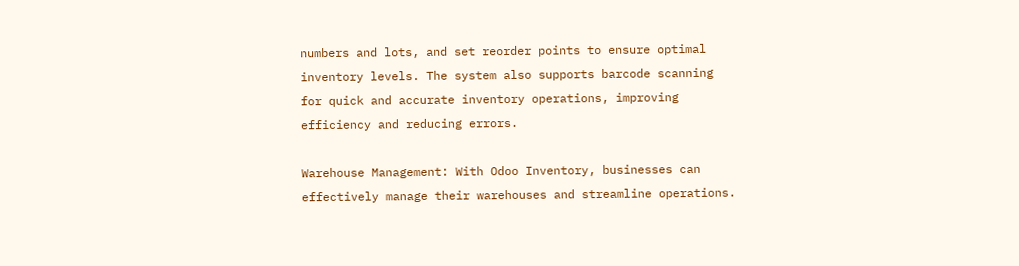numbers and lots, and set reorder points to ensure optimal inventory levels. The system also supports barcode scanning for quick and accurate inventory operations, improving efficiency and reducing errors.

Warehouse Management: With Odoo Inventory, businesses can effectively manage their warehouses and streamline operations.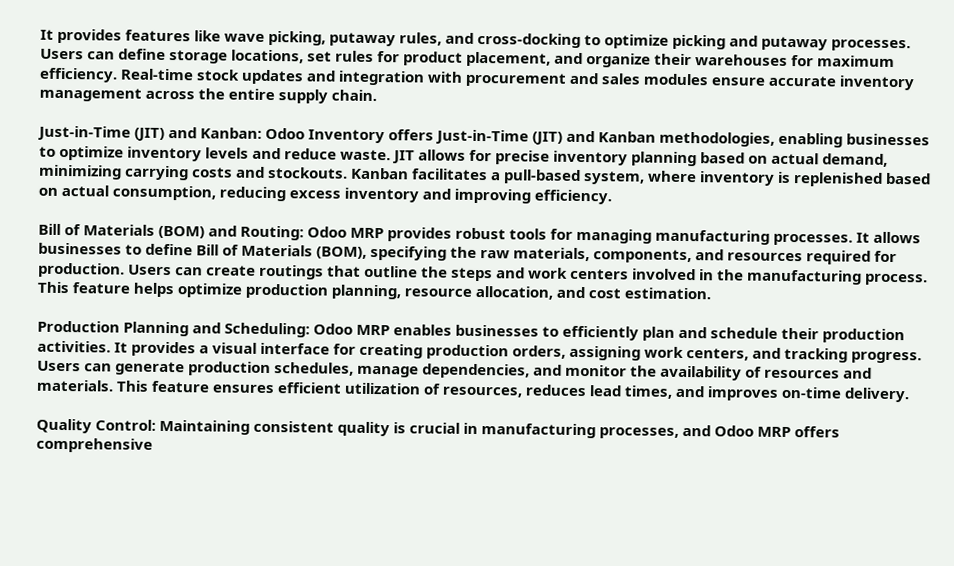It provides features like wave picking, putaway rules, and cross-docking to optimize picking and putaway processes. Users can define storage locations, set rules for product placement, and organize their warehouses for maximum efficiency. Real-time stock updates and integration with procurement and sales modules ensure accurate inventory management across the entire supply chain.

Just-in-Time (JIT) and Kanban: Odoo Inventory offers Just-in-Time (JIT) and Kanban methodologies, enabling businesses to optimize inventory levels and reduce waste. JIT allows for precise inventory planning based on actual demand, minimizing carrying costs and stockouts. Kanban facilitates a pull-based system, where inventory is replenished based on actual consumption, reducing excess inventory and improving efficiency.

Bill of Materials (BOM) and Routing: Odoo MRP provides robust tools for managing manufacturing processes. It allows businesses to define Bill of Materials (BOM), specifying the raw materials, components, and resources required for production. Users can create routings that outline the steps and work centers involved in the manufacturing process. This feature helps optimize production planning, resource allocation, and cost estimation.

Production Planning and Scheduling: Odoo MRP enables businesses to efficiently plan and schedule their production activities. It provides a visual interface for creating production orders, assigning work centers, and tracking progress. Users can generate production schedules, manage dependencies, and monitor the availability of resources and materials. This feature ensures efficient utilization of resources, reduces lead times, and improves on-time delivery.

Quality Control: Maintaining consistent quality is crucial in manufacturing processes, and Odoo MRP offers comprehensive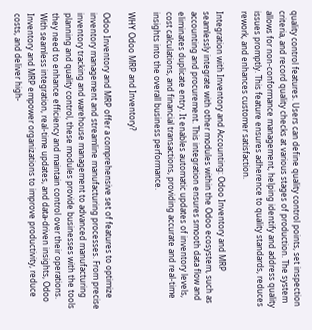quality control features. Users can define quality control points, set inspection criteria, and record quality checks at various stages of production. The system allows for non-conformance management, helping identify and address quality issues promptly. This feature ensures adherence to quality standards, reduces rework, and enhances customer satisfaction.

Integration with Inventory and Accounting: Odoo Inventory and MRP seamlessly integrate with other modules within the Odoo ecosystem, such as accounting and procurement. This integration ensures smooth data flow and eliminates duplicate entry. It enables automatic updates of inventory levels, cost calculations, and financial transactions, providing accurate and real-time insights into the overall business performance.

WHY Odoo MRP and Inventory?

Odoo Inventory and MRP offer a comprehensive set of features to optimize inventory management and streamline manufacturing processes. From precise inventory tracking and warehouse management to advanced manufacturing planning and quality control, these modules provide businesses with the tools they need to enhance efficiency and maintain control over their operations. With seamless integration, real-time updates, and data-driven insights, Odoo Inventory and MRP empower organizations to improve productivity, reduce costs, and deliver high-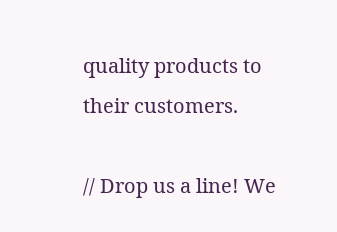quality products to their customers.

// Drop us a line! We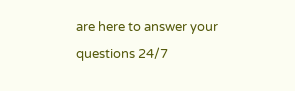are here to answer your questions 24/7